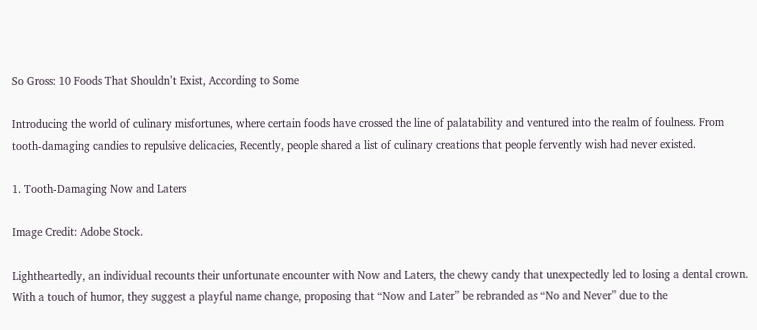So Gross: 10 Foods That Shouldn’t Exist, According to Some

Introducing the world of culinary misfortunes, where certain foods have crossed the line of palatability and ventured into the realm of foulness. From tooth-damaging candies to repulsive delicacies, Recently, people shared a list of culinary creations that people fervently wish had never existed.

1. Tooth-Damaging Now and Laters

Image Credit: Adobe Stock.

Lightheartedly, an individual recounts their unfortunate encounter with Now and Laters, the chewy candy that unexpectedly led to losing a dental crown. With a touch of humor, they suggest a playful name change, proposing that “Now and Later” be rebranded as “No and Never” due to the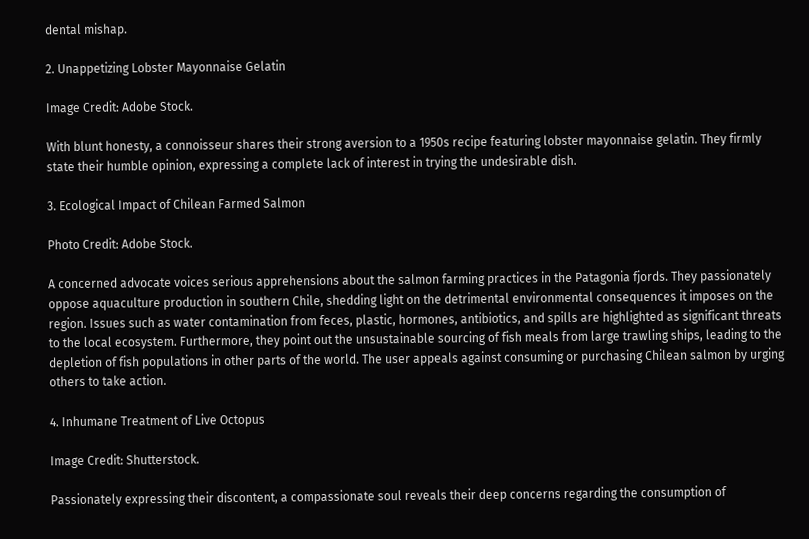dental mishap.

2. Unappetizing Lobster Mayonnaise Gelatin

Image Credit: Adobe Stock.

With blunt honesty, a connoisseur shares their strong aversion to a 1950s recipe featuring lobster mayonnaise gelatin. They firmly state their humble opinion, expressing a complete lack of interest in trying the undesirable dish.

3. Ecological Impact of Chilean Farmed Salmon

Photo Credit: Adobe Stock.

A concerned advocate voices serious apprehensions about the salmon farming practices in the Patagonia fjords. They passionately oppose aquaculture production in southern Chile, shedding light on the detrimental environmental consequences it imposes on the region. Issues such as water contamination from feces, plastic, hormones, antibiotics, and spills are highlighted as significant threats to the local ecosystem. Furthermore, they point out the unsustainable sourcing of fish meals from large trawling ships, leading to the depletion of fish populations in other parts of the world. The user appeals against consuming or purchasing Chilean salmon by urging others to take action.

4. Inhumane Treatment of Live Octopus

Image Credit: Shutterstock.

Passionately expressing their discontent, a compassionate soul reveals their deep concerns regarding the consumption of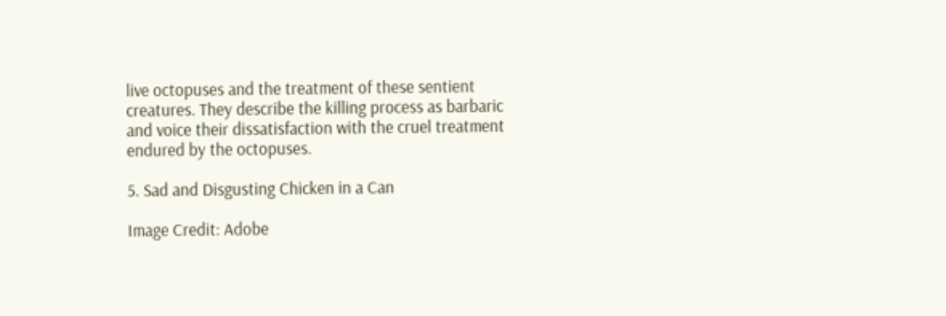live octopuses and the treatment of these sentient creatures. They describe the killing process as barbaric and voice their dissatisfaction with the cruel treatment endured by the octopuses.

5. Sad and Disgusting Chicken in a Can

Image Credit: Adobe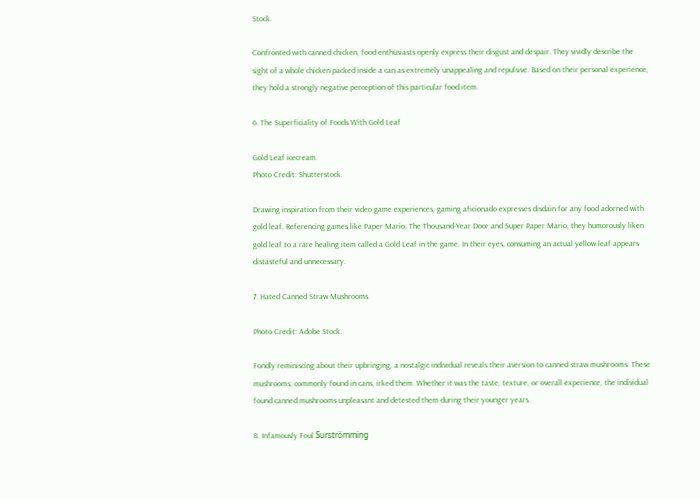Stock.

Confronted with canned chicken, food enthusiasts openly express their disgust and despair. They vividly describe the sight of a whole chicken packed inside a can as extremely unappealing and repulsive. Based on their personal experience, they hold a strongly negative perception of this particular food item.

6. The Superficiality of Foods With Gold Leaf

Gold Leaf icecream.
Photo Credit: Shutterstock.

Drawing inspiration from their video game experiences, gaming aficionado expresses disdain for any food adorned with gold leaf. Referencing games like Paper Mario: The Thousand-Year Door and Super Paper Mario, they humorously liken gold leaf to a rare healing item called a Gold Leaf in the game. In their eyes, consuming an actual yellow leaf appears distasteful and unnecessary.

7. Hated Canned Straw Mushrooms

Photo Credit: Adobe Stock.

Fondly reminiscing about their upbringing, a nostalgic individual reveals their aversion to canned straw mushrooms. These mushrooms, commonly found in cans, irked them. Whether it was the taste, texture, or overall experience, the individual found canned mushrooms unpleasant and detested them during their younger years.

8. Infamously Foul Surströmming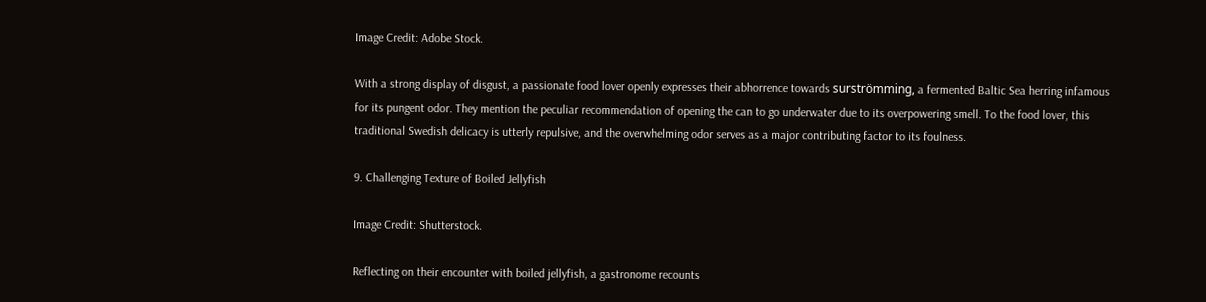Image Credit: Adobe Stock.

With a strong display of disgust, a passionate food lover openly expresses their abhorrence towards surströmming, a fermented Baltic Sea herring infamous for its pungent odor. They mention the peculiar recommendation of opening the can to go underwater due to its overpowering smell. To the food lover, this traditional Swedish delicacy is utterly repulsive, and the overwhelming odor serves as a major contributing factor to its foulness.

9. Challenging Texture of Boiled Jellyfish

Image Credit: Shutterstock.

Reflecting on their encounter with boiled jellyfish, a gastronome recounts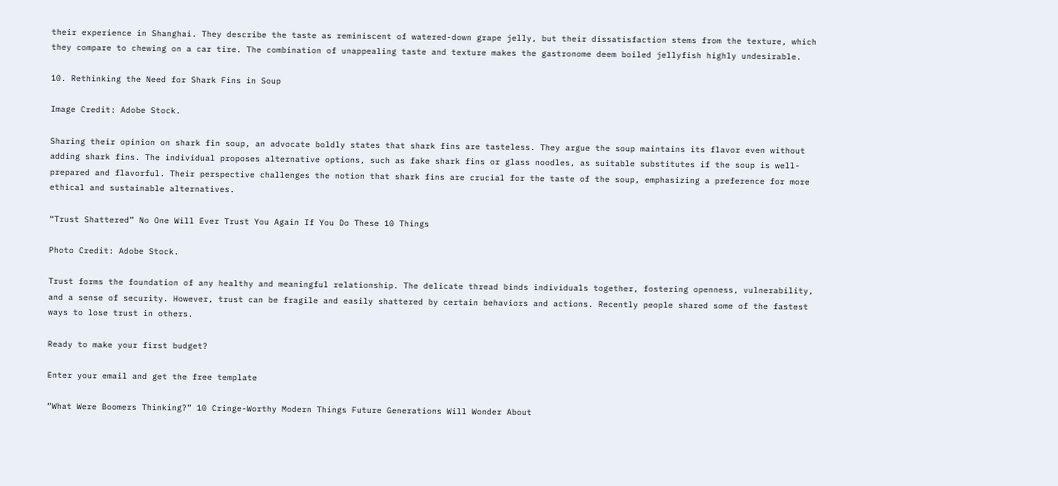their experience in Shanghai. They describe the taste as reminiscent of watered-down grape jelly, but their dissatisfaction stems from the texture, which they compare to chewing on a car tire. The combination of unappealing taste and texture makes the gastronome deem boiled jellyfish highly undesirable.

10. Rethinking the Need for Shark Fins in Soup

Image Credit: Adobe Stock.

Sharing their opinion on shark fin soup, an advocate boldly states that shark fins are tasteless. They argue the soup maintains its flavor even without adding shark fins. The individual proposes alternative options, such as fake shark fins or glass noodles, as suitable substitutes if the soup is well-prepared and flavorful. Their perspective challenges the notion that shark fins are crucial for the taste of the soup, emphasizing a preference for more ethical and sustainable alternatives.

“Trust Shattered” No One Will Ever Trust You Again If You Do These 10 Things

Photo Credit: Adobe Stock.

Trust forms the foundation of any healthy and meaningful relationship. The delicate thread binds individuals together, fostering openness, vulnerability, and a sense of security. However, trust can be fragile and easily shattered by certain behaviors and actions. Recently people shared some of the fastest ways to lose trust in others.

Ready to make your first budget?

Enter your email and get the free template

“What Were Boomers Thinking?” 10 Cringe-Worthy Modern Things Future Generations Will Wonder About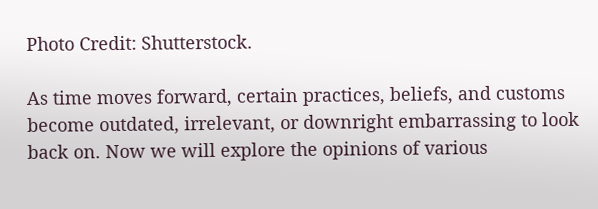Photo Credit: Shutterstock.

As time moves forward, certain practices, beliefs, and customs become outdated, irrelevant, or downright embarrassing to look back on. Now we will explore the opinions of various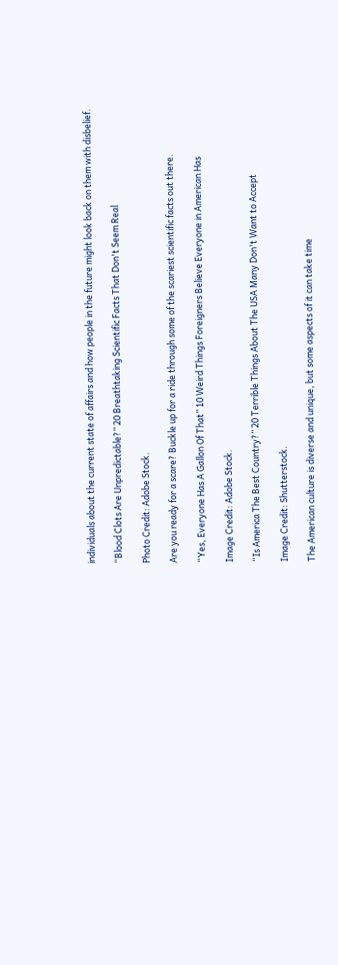individuals about the current state of affairs and how people in the future might look back on them with disbelief.

“Blood Clots Are Unpredictable?” 20 Breathtaking Scientific Facts That Don't Seem Real

Photo Credit: Adobe Stock.

Are you ready for a scare? Buckle up for a ride through some of the scariest scientific facts out there.

“Yes, Everyone Has A Gallon Of That” 10 Weird Things Foreigners Believe Everyone in American Has

Image Credit: Adobe Stock.

“Is America The Best Country?” 20 Terrible Things About The USA Many Don't Want to Accept

Image Credit: Shutterstock.

The American culture is diverse and unique, but some aspects of it can take time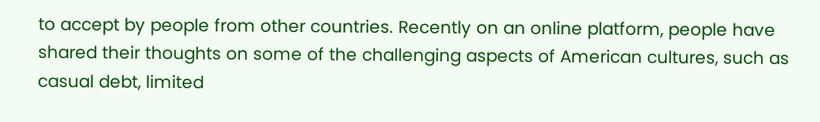to accept by people from other countries. Recently on an online platform, people have shared their thoughts on some of the challenging aspects of American cultures, such as casual debt, limited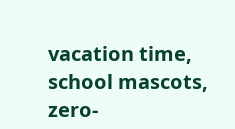vacation time, school mascots, zero-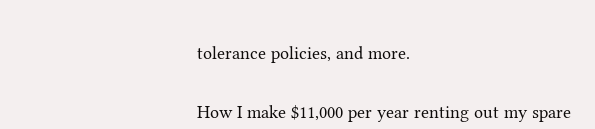tolerance policies, and more.


How I make $11,000 per year renting out my spare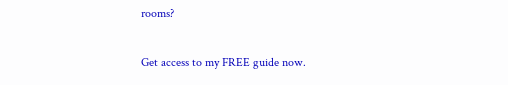rooms?

Get access to my FREE guide now.